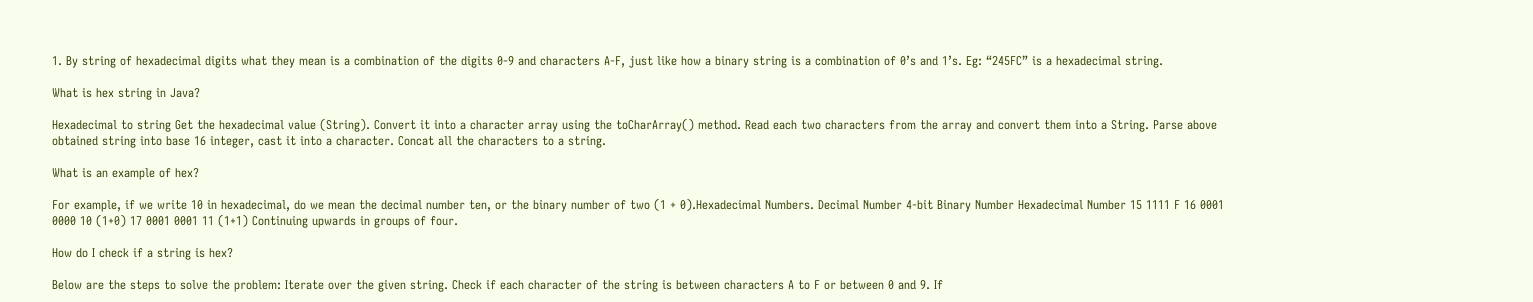1. By string of hexadecimal digits what they mean is a combination of the digits 0-9 and characters A-F, just like how a binary string is a combination of 0’s and 1’s. Eg: “245FC” is a hexadecimal string.

What is hex string in Java?

Hexadecimal to string Get the hexadecimal value (String). Convert it into a character array using the toCharArray() method. Read each two characters from the array and convert them into a String. Parse above obtained string into base 16 integer, cast it into a character. Concat all the characters to a string.

What is an example of hex?

For example, if we write 10 in hexadecimal, do we mean the decimal number ten, or the binary number of two (1 + 0).Hexadecimal Numbers. Decimal Number 4-bit Binary Number Hexadecimal Number 15 1111 F 16 0001 0000 10 (1+0) 17 0001 0001 11 (1+1) Continuing upwards in groups of four.

How do I check if a string is hex?

Below are the steps to solve the problem: Iterate over the given string. Check if each character of the string is between characters A to F or between 0 and 9. If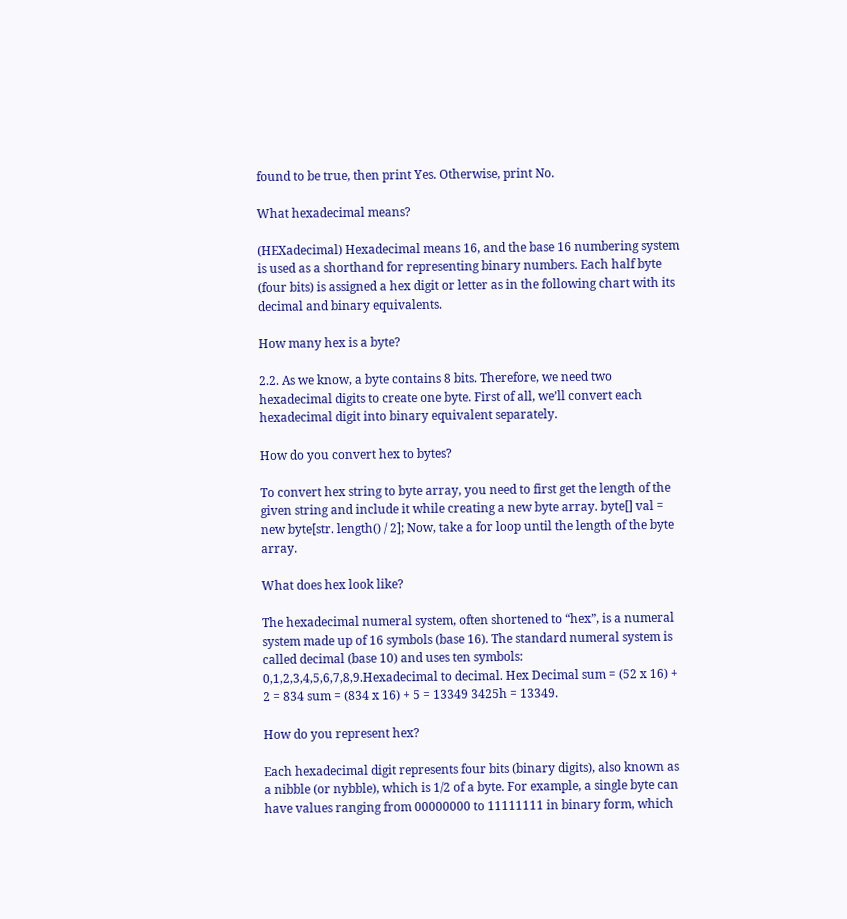found to be true, then print Yes. Otherwise, print No.

What hexadecimal means?

(HEXadecimal) Hexadecimal means 16, and the base 16 numbering system is used as a shorthand for representing binary numbers. Each half byte (four bits) is assigned a hex digit or letter as in the following chart with its decimal and binary equivalents.

How many hex is a byte?

2.2. As we know, a byte contains 8 bits. Therefore, we need two hexadecimal digits to create one byte. First of all, we’ll convert each hexadecimal digit into binary equivalent separately.

How do you convert hex to bytes?

To convert hex string to byte array, you need to first get the length of the given string and include it while creating a new byte array. byte[] val = new byte[str. length() / 2]; Now, take a for loop until the length of the byte array.

What does hex look like?

The hexadecimal numeral system, often shortened to “hex”, is a numeral system made up of 16 symbols (base 16). The standard numeral system is called decimal (base 10) and uses ten symbols: 0,1,2,3,4,5,6,7,8,9.Hexadecimal to decimal. Hex Decimal sum = (52 x 16) + 2 = 834 sum = (834 x 16) + 5 = 13349 3425h = 13349.

How do you represent hex?

Each hexadecimal digit represents four bits (binary digits), also known as a nibble (or nybble), which is 1/2 of a byte. For example, a single byte can have values ranging from 00000000 to 11111111 in binary form, which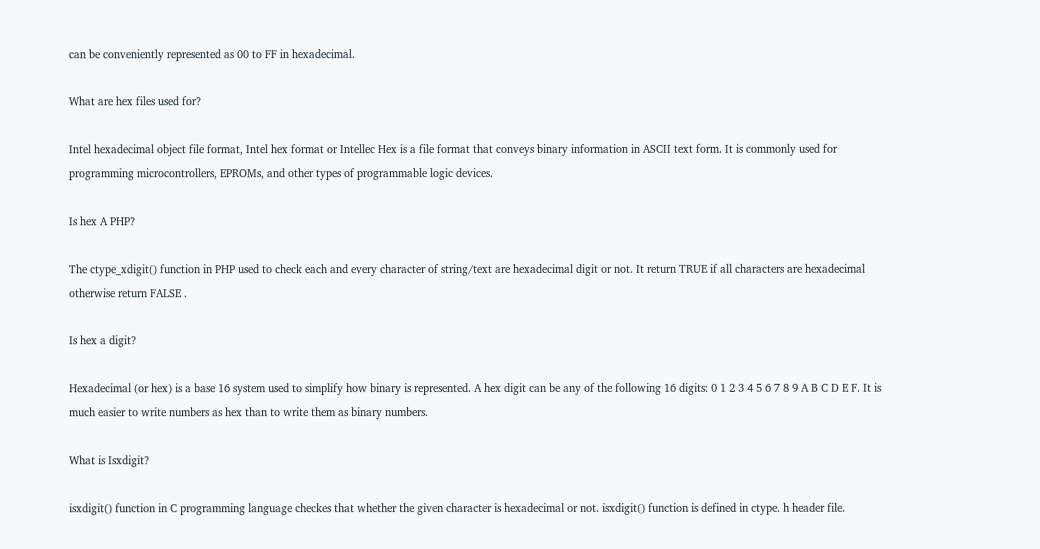can be conveniently represented as 00 to FF in hexadecimal.

What are hex files used for?

Intel hexadecimal object file format, Intel hex format or Intellec Hex is a file format that conveys binary information in ASCII text form. It is commonly used for programming microcontrollers, EPROMs, and other types of programmable logic devices.

Is hex A PHP?

The ctype_xdigit() function in PHP used to check each and every character of string/text are hexadecimal digit or not. It return TRUE if all characters are hexadecimal otherwise return FALSE .

Is hex a digit?

Hexadecimal (or hex) is a base 16 system used to simplify how binary is represented. A hex digit can be any of the following 16 digits: 0 1 2 3 4 5 6 7 8 9 A B C D E F. It is much easier to write numbers as hex than to write them as binary numbers.

What is Isxdigit?

isxdigit() function in C programming language checkes that whether the given character is hexadecimal or not. isxdigit() function is defined in ctype. h header file.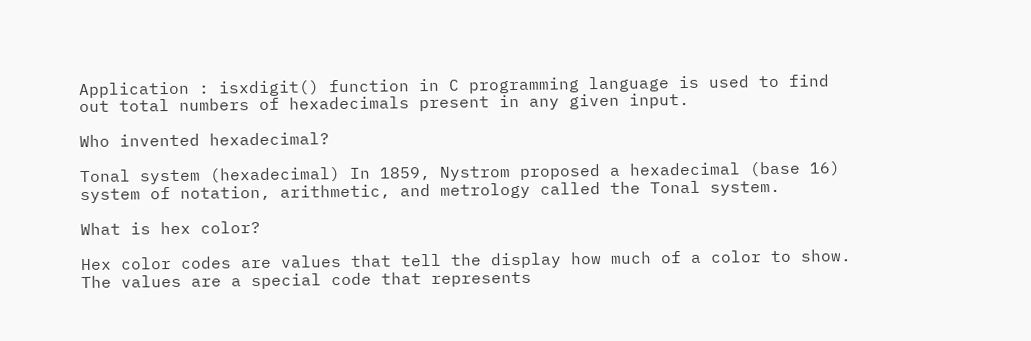Application : isxdigit() function in C programming language is used to find out total numbers of hexadecimals present in any given input.

Who invented hexadecimal?

Tonal system (hexadecimal) In 1859, Nystrom proposed a hexadecimal (base 16) system of notation, arithmetic, and metrology called the Tonal system.

What is hex color?

Hex color codes are values that tell the display how much of a color to show. The values are a special code that represents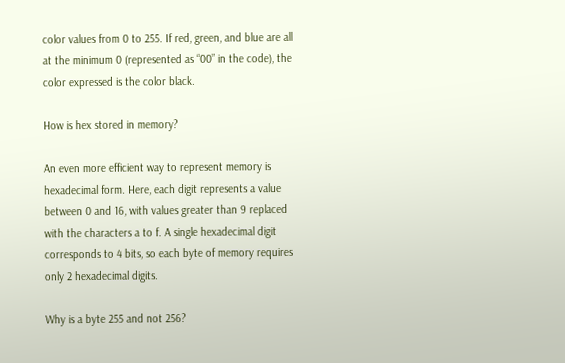color values from 0 to 255. If red, green, and blue are all at the minimum 0 (represented as “00” in the code), the color expressed is the color black.

How is hex stored in memory?

An even more efficient way to represent memory is hexadecimal form. Here, each digit represents a value between 0 and 16, with values greater than 9 replaced with the characters a to f. A single hexadecimal digit corresponds to 4 bits, so each byte of memory requires only 2 hexadecimal digits.

Why is a byte 255 and not 256?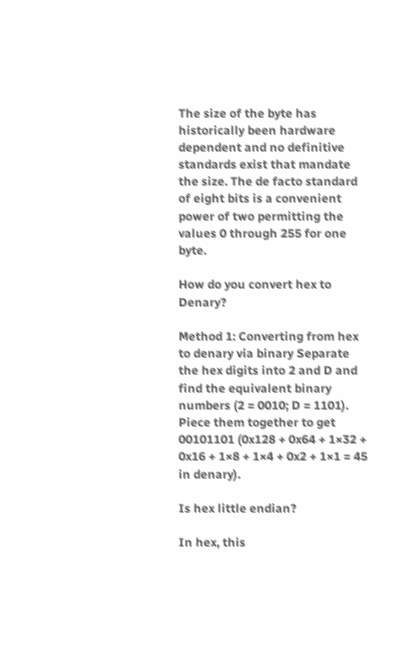The size of the byte has historically been hardware dependent and no definitive standards exist that mandate the size. The de facto standard of eight bits is a convenient power of two permitting the values 0 through 255 for one byte.

How do you convert hex to Denary?

Method 1: Converting from hex to denary via binary Separate the hex digits into 2 and D and find the equivalent binary numbers (2 = 0010; D = 1101). Piece them together to get 00101101 (0x128 + 0x64 + 1×32 + 0x16 + 1×8 + 1×4 + 0x2 + 1×1 = 45 in denary).

Is hex little endian?

In hex, this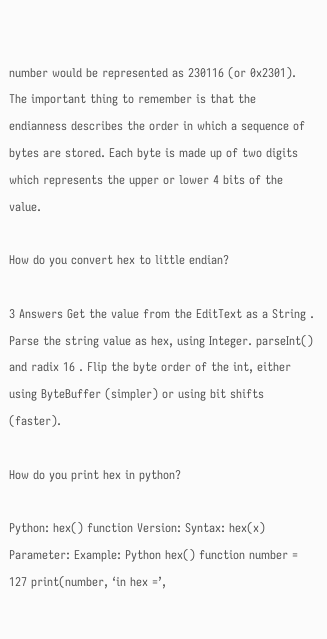number would be represented as 230116 (or 0x2301). The important thing to remember is that the endianness describes the order in which a sequence of bytes are stored. Each byte is made up of two digits which represents the upper or lower 4 bits of the value.

How do you convert hex to little endian?

3 Answers Get the value from the EditText as a String . Parse the string value as hex, using Integer. parseInt() and radix 16 . Flip the byte order of the int, either using ByteBuffer (simpler) or using bit shifts (faster).

How do you print hex in python?

Python: hex() function Version: Syntax: hex(x) Parameter: Example: Python hex() function number = 127 print(number, ‘in hex =’,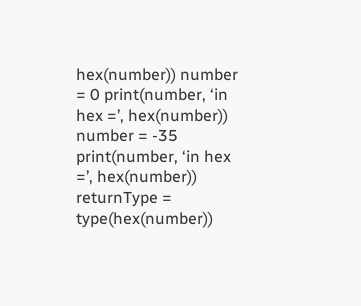hex(number)) number = 0 print(number, ‘in hex =’, hex(number)) number = -35 print(number, ‘in hex =’, hex(number)) returnType = type(hex(number))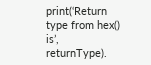print(‘Return type from hex() is’, returnType).